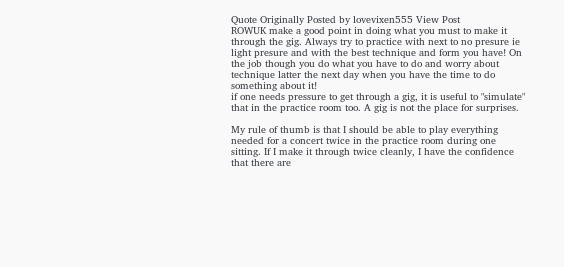Quote Originally Posted by lovevixen555 View Post
ROWUK make a good point in doing what you must to make it through the gig. Always try to practice with next to no presure ie light presure and with the best technique and form you have! On the job though you do what you have to do and worry about technique latter the next day when you have the time to do something about it!
if one needs pressure to get through a gig, it is useful to "simulate" that in the practice room too. A gig is not the place for surprises.

My rule of thumb is that I should be able to play everything needed for a concert twice in the practice room during one sitting. If I make it through twice cleanly, I have the confidence that there are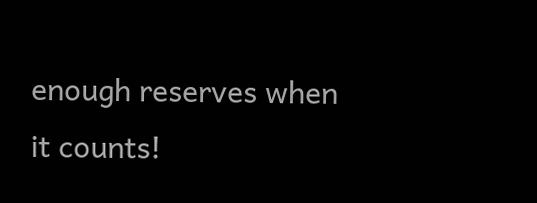enough reserves when it counts!